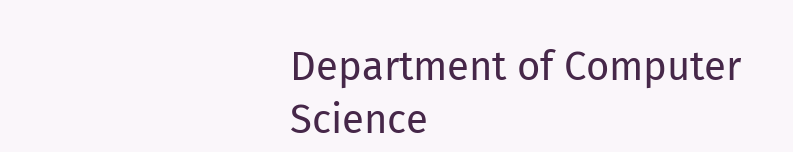Department of Computer Science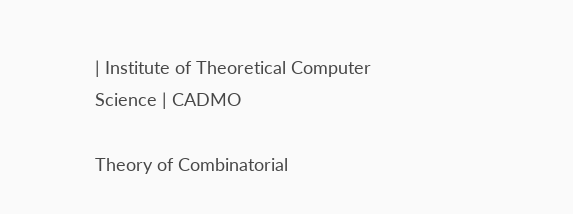| Institute of Theoretical Computer Science | CADMO

Theory of Combinatorial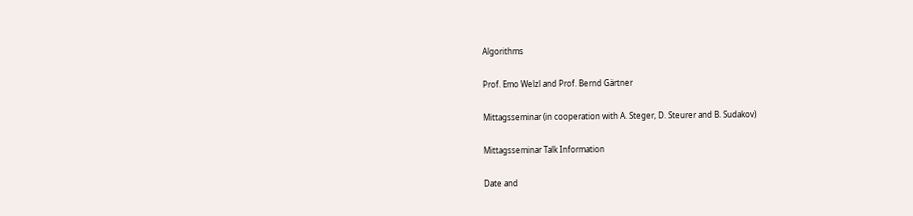Algorithms

Prof. Emo Welzl and Prof. Bernd Gärtner

Mittagsseminar (in cooperation with A. Steger, D. Steurer and B. Sudakov)

Mittagsseminar Talk Information

Date and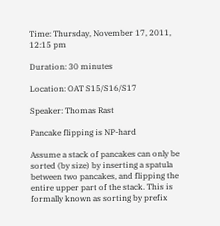Time: Thursday, November 17, 2011, 12:15 pm

Duration: 30 minutes

Location: OAT S15/S16/S17

Speaker: Thomas Rast

Pancake flipping is NP-hard

Assume a stack of pancakes can only be sorted (by size) by inserting a spatula between two pancakes, and flipping the entire upper part of the stack. This is formally known as sorting by prefix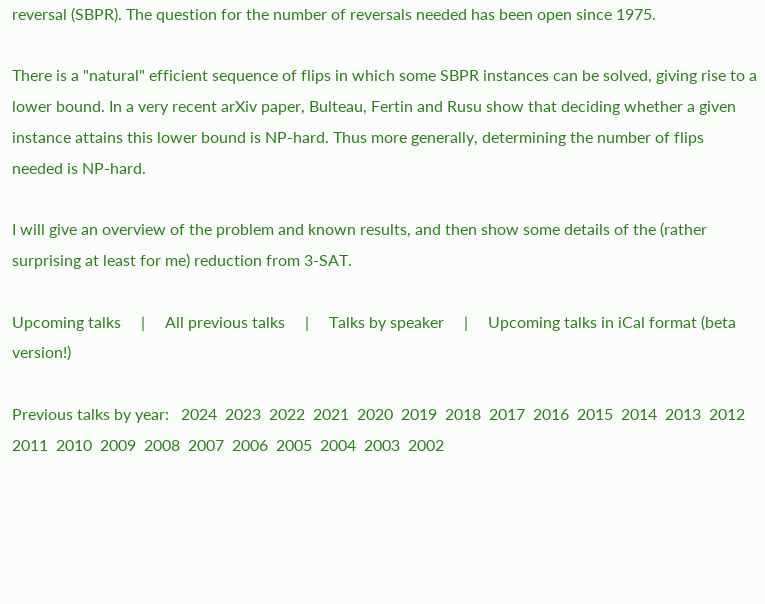reversal (SBPR). The question for the number of reversals needed has been open since 1975.

There is a "natural" efficient sequence of flips in which some SBPR instances can be solved, giving rise to a lower bound. In a very recent arXiv paper, Bulteau, Fertin and Rusu show that deciding whether a given instance attains this lower bound is NP-hard. Thus more generally, determining the number of flips needed is NP-hard.

I will give an overview of the problem and known results, and then show some details of the (rather surprising at least for me) reduction from 3-SAT.

Upcoming talks     |     All previous talks     |     Talks by speaker     |     Upcoming talks in iCal format (beta version!)

Previous talks by year:   2024  2023  2022  2021  2020  2019  2018  2017  2016  2015  2014  2013  2012  2011  2010  2009  2008  2007  2006  2005  2004  2003  2002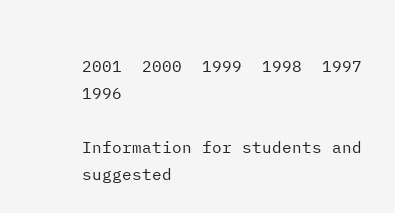2001  2000  1999  1998  1997  1996

Information for students and suggested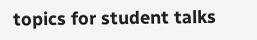topics for student talks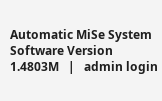Automatic MiSe System Software Version 1.4803M   |   admin login